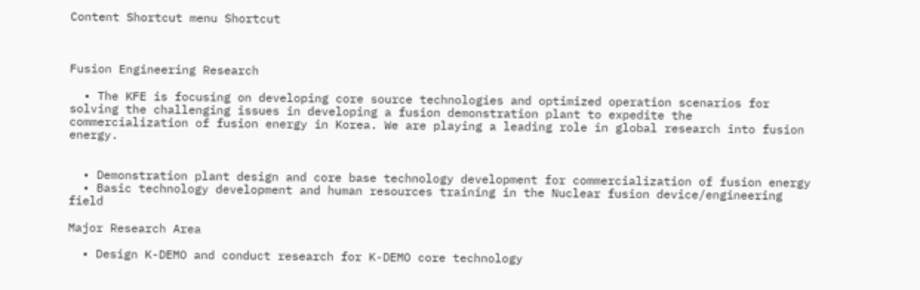Content Shortcut menu Shortcut



Fusion Engineering Research

  • The KFE is focusing on developing core source technologies and optimized operation scenarios for solving the challenging issues in developing a fusion demonstration plant to expedite the commercialization of fusion energy in Korea. We are playing a leading role in global research into fusion energy.


  • Demonstration plant design and core base technology development for commercialization of fusion energy
  • Basic technology development and human resources training in the Nuclear fusion device/engineering field

Major Research Area

  • Design K-DEMO and conduct research for K-DEMO core technology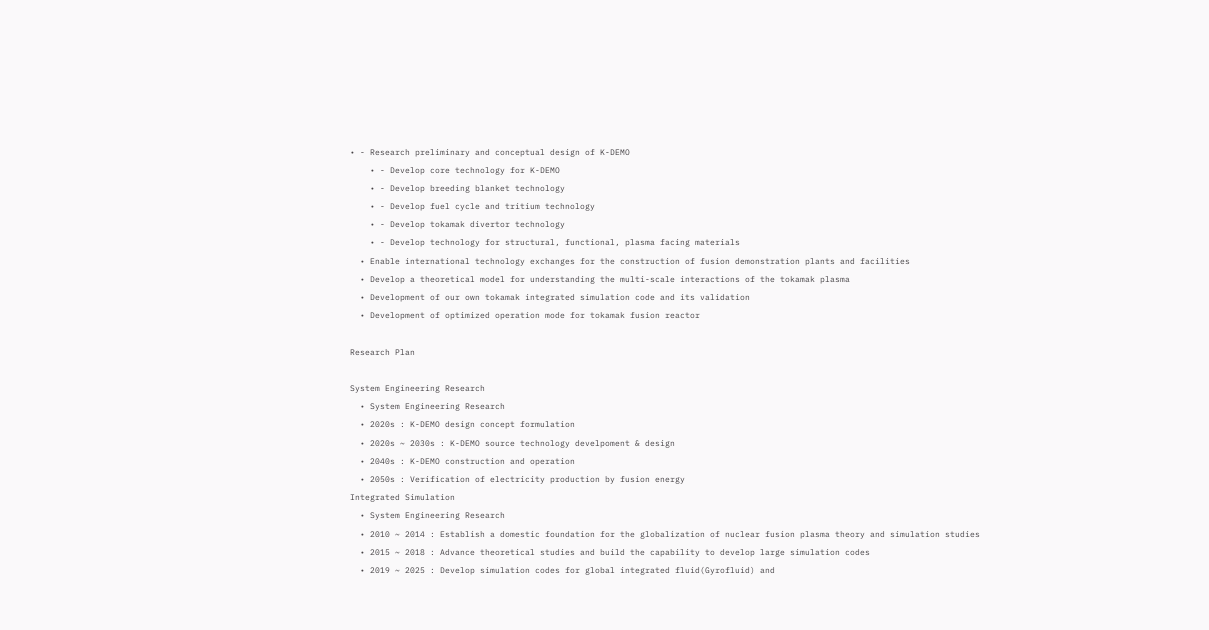• - Research preliminary and conceptual design of K-DEMO
    • - Develop core technology for K-DEMO
    • - Develop breeding blanket technology
    • - Develop fuel cycle and tritium technology
    • - Develop tokamak divertor technology
    • - Develop technology for structural, functional, plasma facing materials
  • Enable international technology exchanges for the construction of fusion demonstration plants and facilities
  • Develop a theoretical model for understanding the multi-scale interactions of the tokamak plasma
  • Development of our own tokamak integrated simulation code and its validation
  • Development of optimized operation mode for tokamak fusion reactor

Research Plan

System Engineering Research
  • System Engineering Research
  • 2020s : K-DEMO design concept formulation
  • 2020s ~ 2030s : K-DEMO source technology develpoment & design
  • 2040s : K-DEMO construction and operation
  • 2050s : Verification of electricity production by fusion energy
Integrated Simulation
  • System Engineering Research
  • 2010 ~ 2014 : Establish a domestic foundation for the globalization of nuclear fusion plasma theory and simulation studies
  • 2015 ~ 2018 : Advance theoretical studies and build the capability to develop large simulation codes
  • 2019 ~ 2025 : Develop simulation codes for global integrated fluid(Gyrofluid) and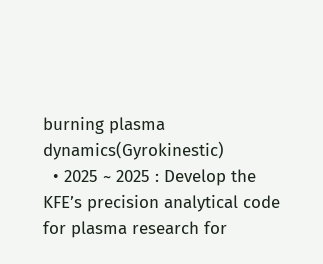burning plasma dynamics(Gyrokinestic)
  • 2025 ~ 2025 : Develop the KFE’s precision analytical code for plasma research for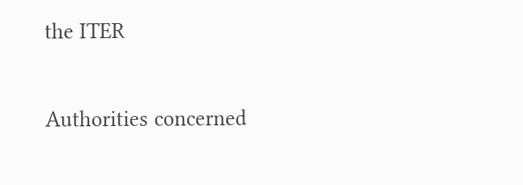the ITER

Authorities concerned